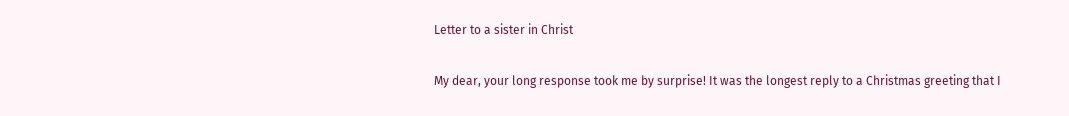Letter to a sister in Christ

My dear, your long response took me by surprise! It was the longest reply to a Christmas greeting that I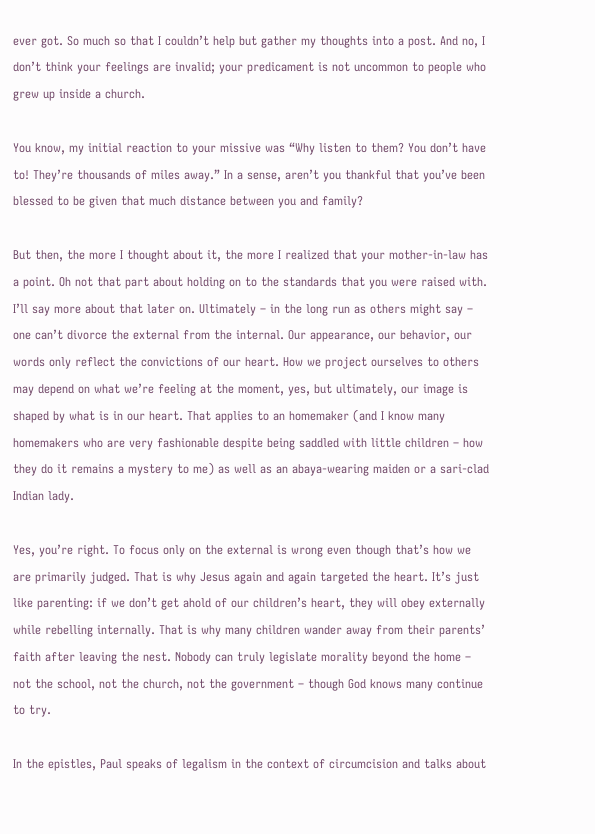ever got. So much so that I couldn’t help but gather my thoughts into a post. And no, I don’t think your feelings are invalid; your predicament is not uncommon to people who grew up inside a church.

You know, my initial reaction to your missive was “Why listen to them? You don’t have to! They’re thousands of miles away.” In a sense, aren’t you thankful that you’ve been blessed to be given that much distance between you and family?

But then, the more I thought about it, the more I realized that your mother-in-law has a point. Oh not that part about holding on to the standards that you were raised with. I’ll say more about that later on. Ultimately – in the long run as others might say – one can’t divorce the external from the internal. Our appearance, our behavior, our words only reflect the convictions of our heart. How we project ourselves to others may depend on what we’re feeling at the moment, yes, but ultimately, our image is shaped by what is in our heart. That applies to an homemaker (and I know many homemakers who are very fashionable despite being saddled with little children – how they do it remains a mystery to me) as well as an abaya-wearing maiden or a sari-clad Indian lady.

Yes, you’re right. To focus only on the external is wrong even though that’s how we are primarily judged. That is why Jesus again and again targeted the heart. It’s just like parenting: if we don’t get ahold of our children’s heart, they will obey externally while rebelling internally. That is why many children wander away from their parents’ faith after leaving the nest. Nobody can truly legislate morality beyond the home – not the school, not the church, not the government – though God knows many continue to try.

In the epistles, Paul speaks of legalism in the context of circumcision and talks about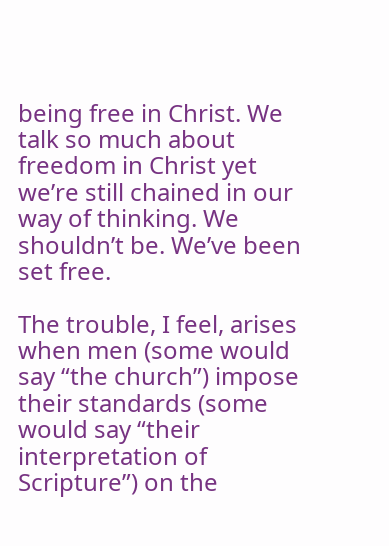being free in Christ. We talk so much about freedom in Christ yet we’re still chained in our way of thinking. We shouldn’t be. We’ve been set free.

The trouble, I feel, arises when men (some would say “the church”) impose their standards (some would say “their interpretation of Scripture”) on the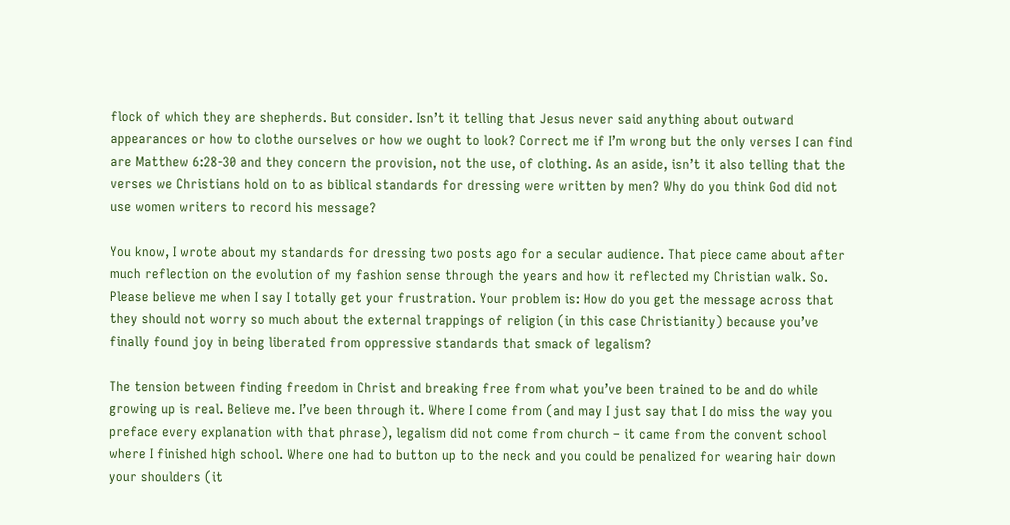flock of which they are shepherds. But consider. Isn’t it telling that Jesus never said anything about outward appearances or how to clothe ourselves or how we ought to look? Correct me if I’m wrong but the only verses I can find are Matthew 6:28-30 and they concern the provision, not the use, of clothing. As an aside, isn’t it also telling that the verses we Christians hold on to as biblical standards for dressing were written by men? Why do you think God did not use women writers to record his message?

You know, I wrote about my standards for dressing two posts ago for a secular audience. That piece came about after much reflection on the evolution of my fashion sense through the years and how it reflected my Christian walk. So. Please believe me when I say I totally get your frustration. Your problem is: How do you get the message across that they should not worry so much about the external trappings of religion (in this case Christianity) because you’ve finally found joy in being liberated from oppressive standards that smack of legalism?

The tension between finding freedom in Christ and breaking free from what you’ve been trained to be and do while growing up is real. Believe me. I’ve been through it. Where I come from (and may I just say that I do miss the way you preface every explanation with that phrase), legalism did not come from church – it came from the convent school where I finished high school. Where one had to button up to the neck and you could be penalized for wearing hair down your shoulders (it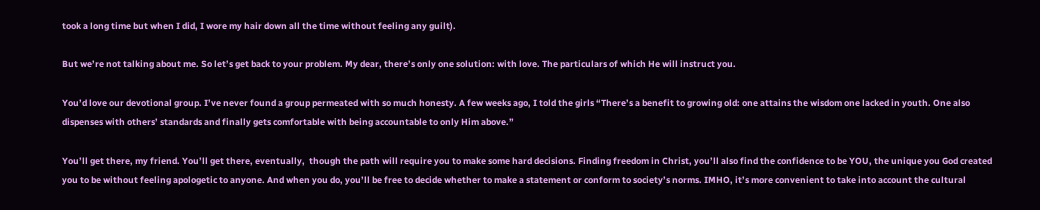took a long time but when I did, I wore my hair down all the time without feeling any guilt).

But we’re not talking about me. So let’s get back to your problem. My dear, there’s only one solution: with love. The particulars of which He will instruct you.

You’d love our devotional group. I’ve never found a group permeated with so much honesty. A few weeks ago, I told the girls “There’s a benefit to growing old: one attains the wisdom one lacked in youth. One also dispenses with others’ standards and finally gets comfortable with being accountable to only Him above.”

You’ll get there, my friend. You’ll get there, eventually,  though the path will require you to make some hard decisions. Finding freedom in Christ, you’ll also find the confidence to be YOU, the unique you God created you to be without feeling apologetic to anyone. And when you do, you’ll be free to decide whether to make a statement or conform to society’s norms. IMHO, it’s more convenient to take into account the cultural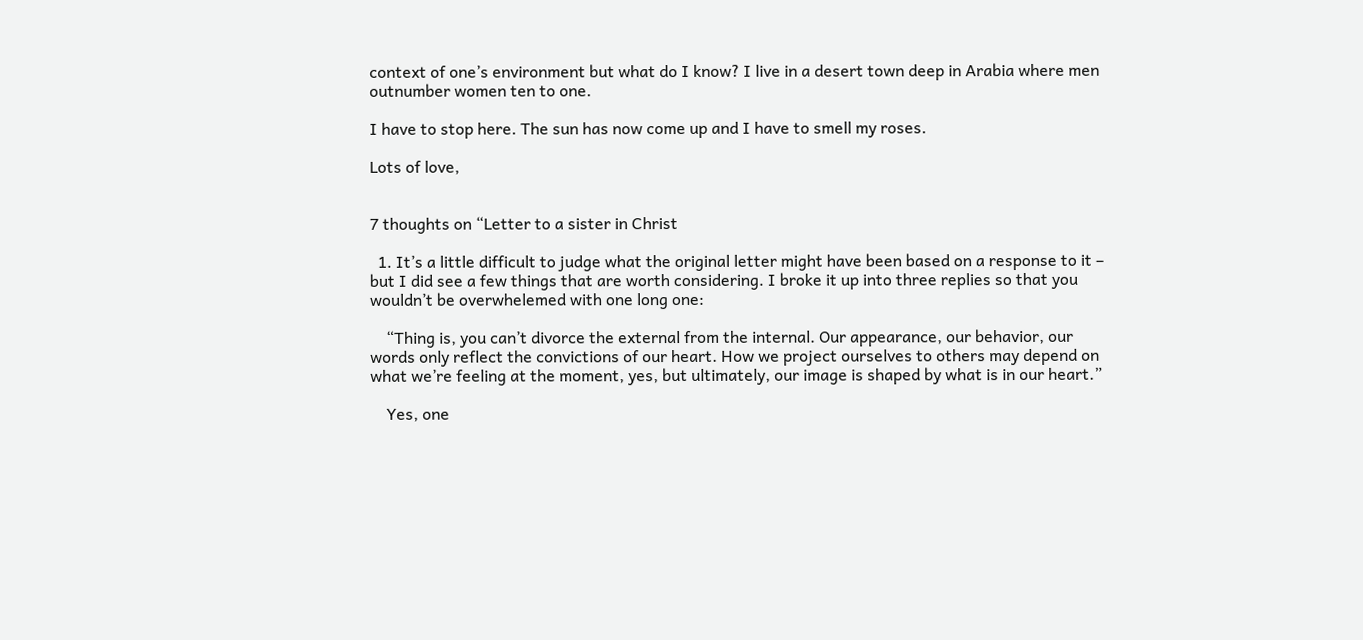context of one’s environment but what do I know? I live in a desert town deep in Arabia where men outnumber women ten to one.

I have to stop here. The sun has now come up and I have to smell my roses.

Lots of love,


7 thoughts on “Letter to a sister in Christ

  1. It’s a little difficult to judge what the original letter might have been based on a response to it – but I did see a few things that are worth considering. I broke it up into three replies so that you wouldn’t be overwhelemed with one long one:

    “Thing is, you can’t divorce the external from the internal. Our appearance, our behavior, our words only reflect the convictions of our heart. How we project ourselves to others may depend on what we’re feeling at the moment, yes, but ultimately, our image is shaped by what is in our heart.”

    Yes, one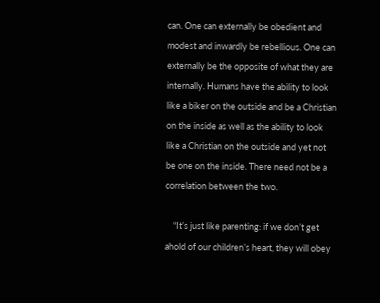can. One can externally be obedient and modest and inwardly be rebellious. One can externally be the opposite of what they are internally. Humans have the ability to look like a biker on the outside and be a Christian on the inside as well as the ability to look like a Christian on the outside and yet not be one on the inside. There need not be a correlation between the two.

    “It’s just like parenting: if we don’t get ahold of our children’s heart, they will obey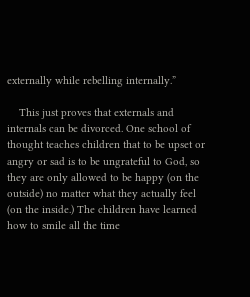externally while rebelling internally.”

    This just proves that externals and internals can be divorced. One school of thought teaches children that to be upset or angry or sad is to be ungrateful to God, so they are only allowed to be happy (on the outside) no matter what they actually feel (on the inside.) The children have learned how to smile all the time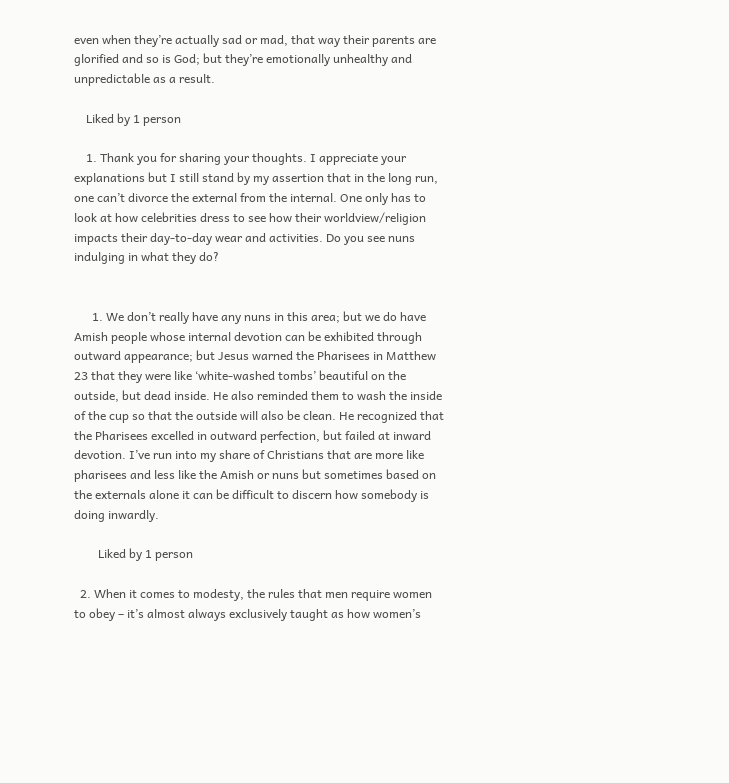even when they’re actually sad or mad, that way their parents are glorified and so is God; but they’re emotionally unhealthy and unpredictable as a result.

    Liked by 1 person

    1. Thank you for sharing your thoughts. I appreciate your explanations but I still stand by my assertion that in the long run, one can’t divorce the external from the internal. One only has to look at how celebrities dress to see how their worldview/religion impacts their day-to-day wear and activities. Do you see nuns indulging in what they do?


      1. We don’t really have any nuns in this area; but we do have Amish people whose internal devotion can be exhibited through outward appearance; but Jesus warned the Pharisees in Matthew 23 that they were like ‘white-washed tombs’ beautiful on the outside, but dead inside. He also reminded them to wash the inside of the cup so that the outside will also be clean. He recognized that the Pharisees excelled in outward perfection, but failed at inward devotion. I’ve run into my share of Christians that are more like pharisees and less like the Amish or nuns but sometimes based on the externals alone it can be difficult to discern how somebody is doing inwardly.

        Liked by 1 person

  2. When it comes to modesty, the rules that men require women to obey – it’s almost always exclusively taught as how women’s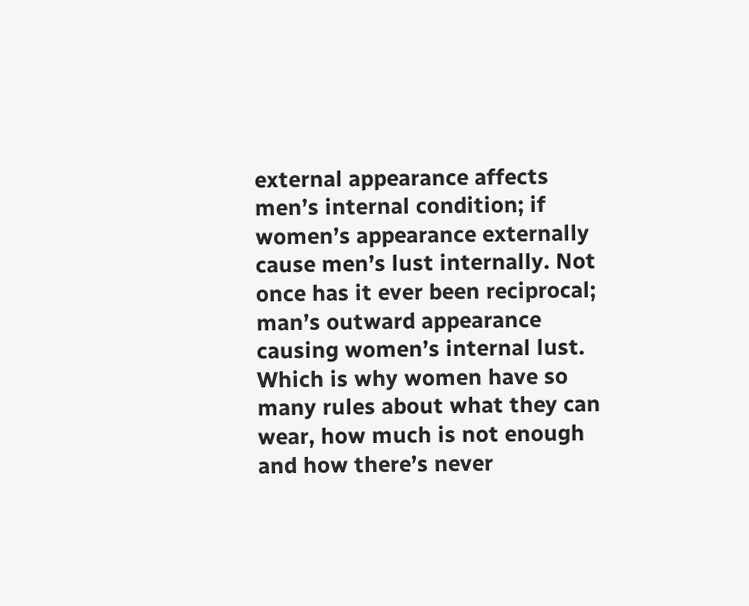external appearance affects men’s internal condition; if women’s appearance externally cause men’s lust internally. Not once has it ever been reciprocal; man’s outward appearance causing women’s internal lust. Which is why women have so many rules about what they can wear, how much is not enough and how there’s never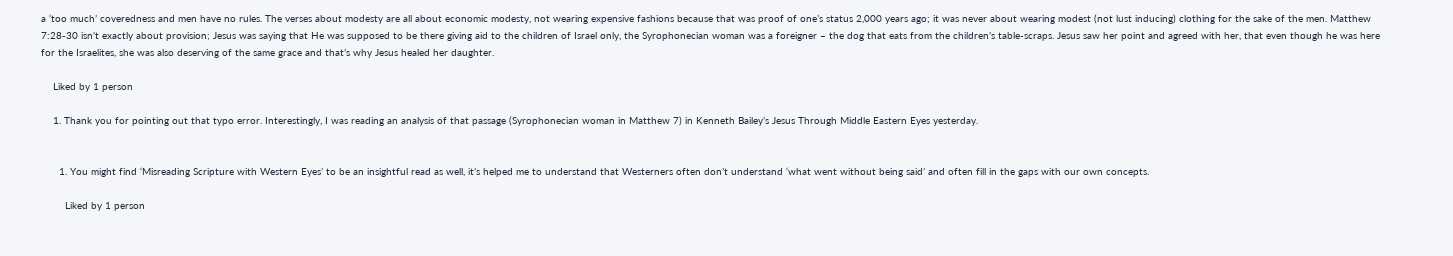a ‘too much’ coveredness and men have no rules. The verses about modesty are all about economic modesty, not wearing expensive fashions because that was proof of one’s status 2,000 years ago; it was never about wearing modest (not lust inducing) clothing for the sake of the men. Matthew 7:28-30 isn’t exactly about provision; Jesus was saying that He was supposed to be there giving aid to the children of Israel only, the Syrophonecian woman was a foreigner – the dog that eats from the children’s table-scraps. Jesus saw her point and agreed with her, that even though he was here for the Israelites, she was also deserving of the same grace and that’s why Jesus healed her daughter.

    Liked by 1 person

    1. Thank you for pointing out that typo error. Interestingly, I was reading an analysis of that passage (Syrophonecian woman in Matthew 7) in Kenneth Bailey’s Jesus Through Middle Eastern Eyes yesterday.


      1. You might find ‘Misreading Scripture with Western Eyes’ to be an insightful read as well, it’s helped me to understand that Westerners often don’t understand ‘what went without being said’ and often fill in the gaps with our own concepts.

        Liked by 1 person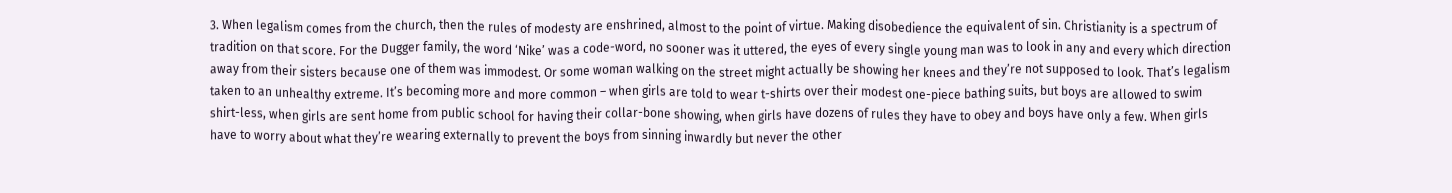3. When legalism comes from the church, then the rules of modesty are enshrined, almost to the point of virtue. Making disobedience the equivalent of sin. Christianity is a spectrum of tradition on that score. For the Dugger family, the word ‘Nike’ was a code-word, no sooner was it uttered, the eyes of every single young man was to look in any and every which direction away from their sisters because one of them was immodest. Or some woman walking on the street might actually be showing her knees and they’re not supposed to look. That’s legalism taken to an unhealthy extreme. It’s becoming more and more common – when girls are told to wear t-shirts over their modest one-piece bathing suits, but boys are allowed to swim shirt-less, when girls are sent home from public school for having their collar-bone showing, when girls have dozens of rules they have to obey and boys have only a few. When girls have to worry about what they’re wearing externally to prevent the boys from sinning inwardly but never the other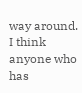way around. I think anyone who has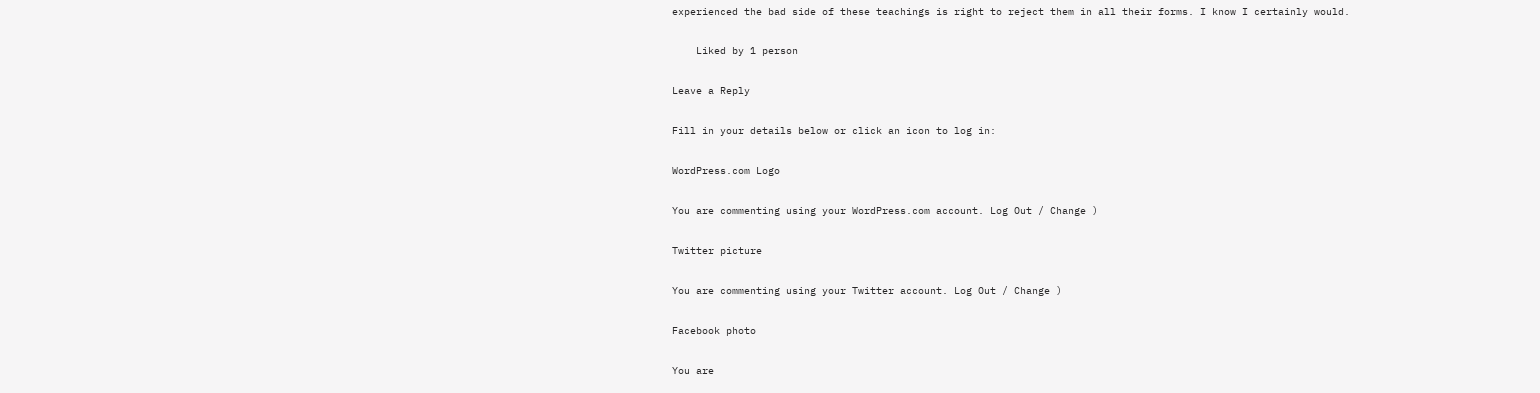experienced the bad side of these teachings is right to reject them in all their forms. I know I certainly would.

    Liked by 1 person

Leave a Reply

Fill in your details below or click an icon to log in:

WordPress.com Logo

You are commenting using your WordPress.com account. Log Out / Change )

Twitter picture

You are commenting using your Twitter account. Log Out / Change )

Facebook photo

You are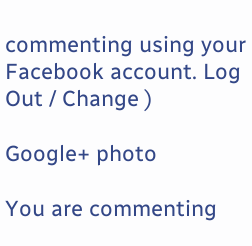commenting using your Facebook account. Log Out / Change )

Google+ photo

You are commenting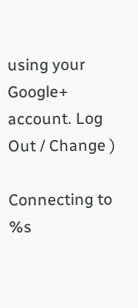using your Google+ account. Log Out / Change )

Connecting to %s